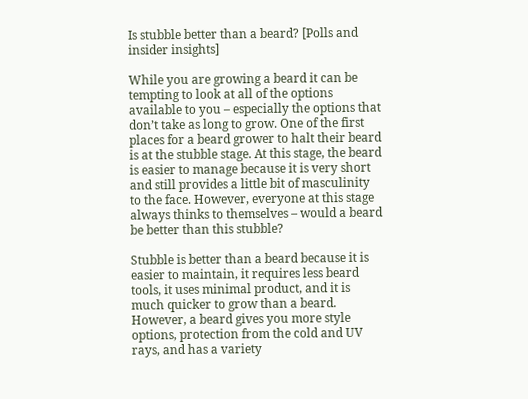Is stubble better than a beard? [Polls and insider insights]

While you are growing a beard it can be tempting to look at all of the options available to you – especially the options that don’t take as long to grow. One of the first places for a beard grower to halt their beard is at the stubble stage. At this stage, the beard is easier to manage because it is very short and still provides a little bit of masculinity to the face. However, everyone at this stage always thinks to themselves – would a beard be better than this stubble?

Stubble is better than a beard because it is easier to maintain, it requires less beard tools, it uses minimal product, and it is much quicker to grow than a beard. However, a beard gives you more style options, protection from the cold and UV rays, and has a variety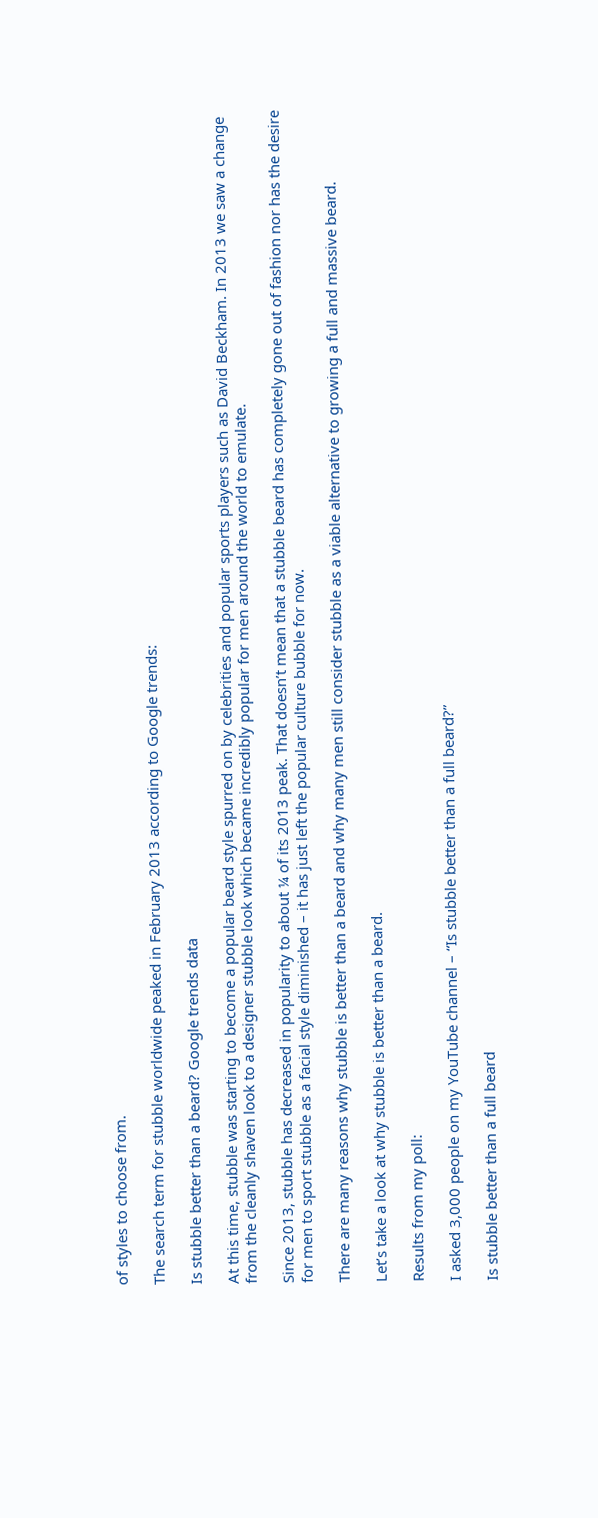of styles to choose from.

The search term for stubble worldwide peaked in February 2013 according to Google trends:

Is stubble better than a beard? Google trends data

At this time, stubble was starting to become a popular beard style spurred on by celebrities and popular sports players such as David Beckham. In 2013 we saw a change from the cleanly shaven look to a designer stubble look which became incredibly popular for men around the world to emulate.

Since 2013, stubble has decreased in popularity to about ¼ of its 2013 peak. That doesn’t mean that a stubble beard has completely gone out of fashion nor has the desire for men to sport stubble as a facial style diminished – it has just left the popular culture bubble for now.

There are many reasons why stubble is better than a beard and why many men still consider stubble as a viable alternative to growing a full and massive beard.

Let’s take a look at why stubble is better than a beard.

Results from my poll:

I asked 3,000 people on my YouTube channel – “Is stubble better than a full beard?”

Is stubble better than a full beard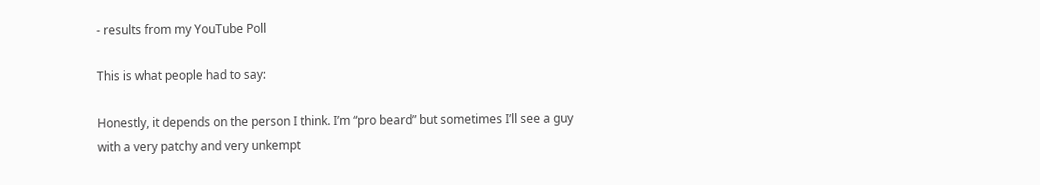- results from my YouTube Poll

This is what people had to say:

Honestly, it depends on the person I think. I’m “pro beard” but sometimes I’ll see a guy with a very patchy and very unkempt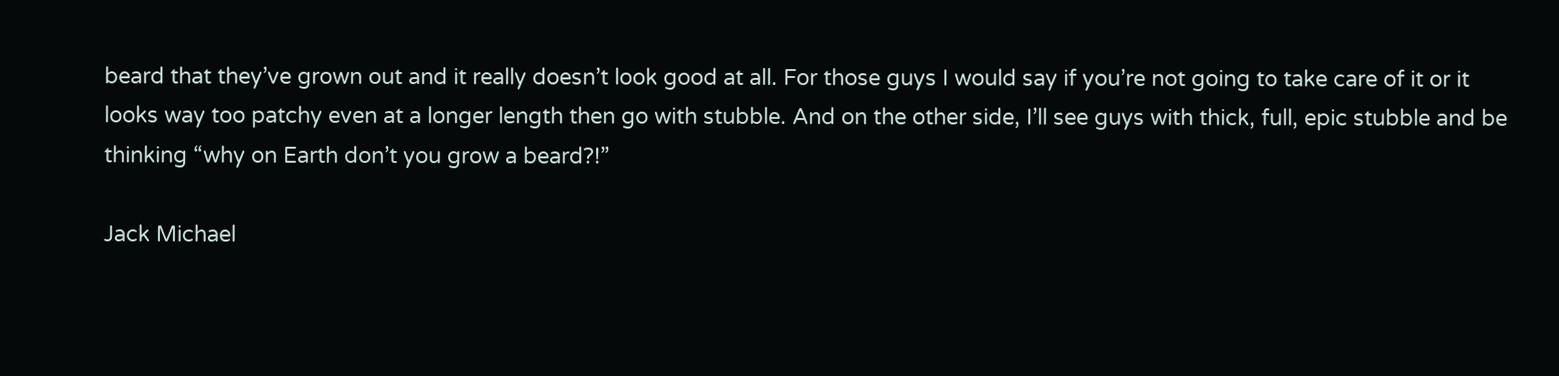beard that they’ve grown out and it really doesn’t look good at all. For those guys I would say if you’re not going to take care of it or it looks way too patchy even at a longer length then go with stubble. And on the other side, I’ll see guys with thick, full, epic stubble and be thinking “why on Earth don’t you grow a beard?!”

Jack Michael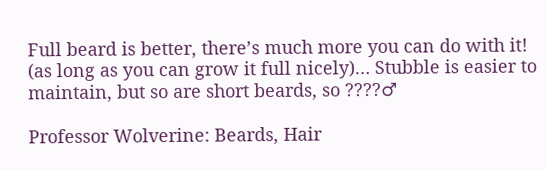Full beard is better, there’s much more you can do with it! (as long as you can grow it full nicely)… Stubble is easier to maintain, but so are short beards, so ????♂

Professor Wolverine: Beards, Hair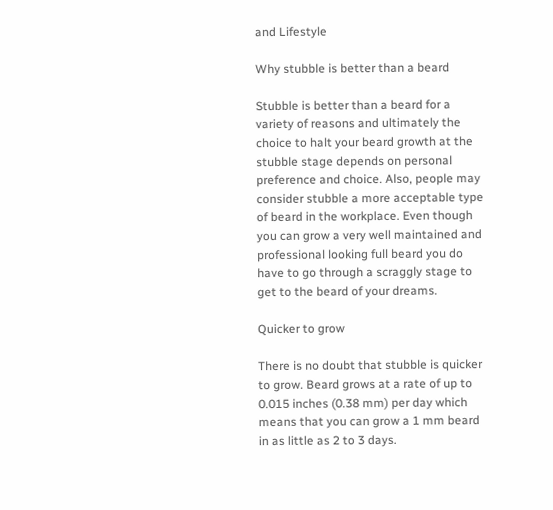and Lifestyle

Why stubble is better than a beard

Stubble is better than a beard for a variety of reasons and ultimately the choice to halt your beard growth at the stubble stage depends on personal preference and choice. Also, people may consider stubble a more acceptable type of beard in the workplace. Even though you can grow a very well maintained and professional looking full beard you do have to go through a scraggly stage to get to the beard of your dreams.

Quicker to grow

There is no doubt that stubble is quicker to grow. Beard grows at a rate of up to 0.015 inches (0.38 mm) per day which means that you can grow a 1 mm beard in as little as 2 to 3 days.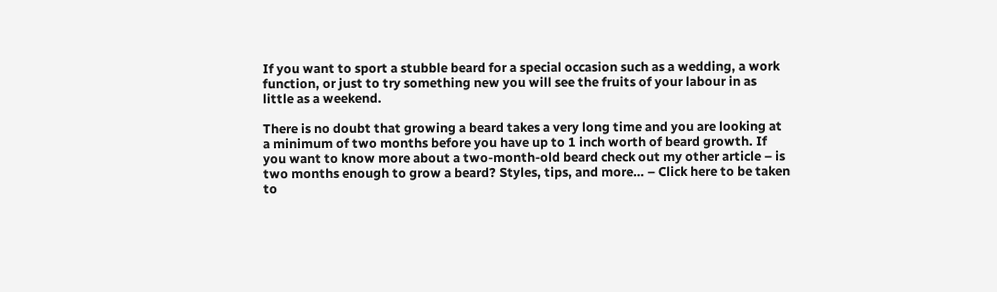If you want to sport a stubble beard for a special occasion such as a wedding, a work function, or just to try something new you will see the fruits of your labour in as little as a weekend.

There is no doubt that growing a beard takes a very long time and you are looking at a minimum of two months before you have up to 1 inch worth of beard growth. If you want to know more about a two-month-old beard check out my other article – is two months enough to grow a beard? Styles, tips, and more… – Click here to be taken to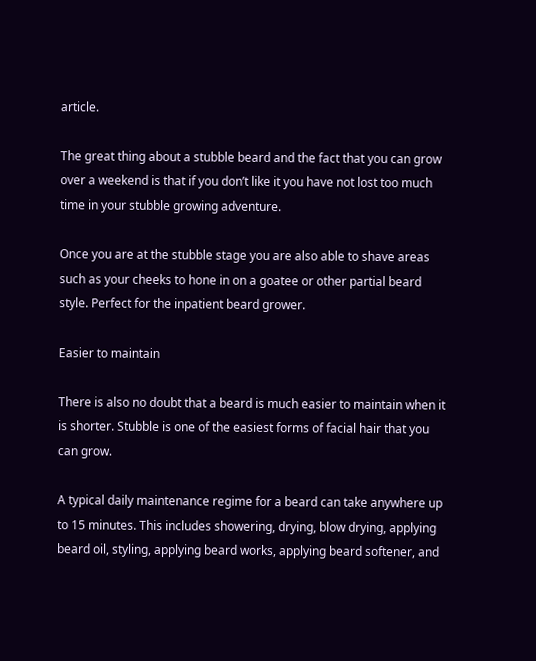article.

The great thing about a stubble beard and the fact that you can grow over a weekend is that if you don’t like it you have not lost too much time in your stubble growing adventure.

Once you are at the stubble stage you are also able to shave areas such as your cheeks to hone in on a goatee or other partial beard style. Perfect for the inpatient beard grower.

Easier to maintain

There is also no doubt that a beard is much easier to maintain when it is shorter. Stubble is one of the easiest forms of facial hair that you can grow.

A typical daily maintenance regime for a beard can take anywhere up to 15 minutes. This includes showering, drying, blow drying, applying beard oil, styling, applying beard works, applying beard softener, and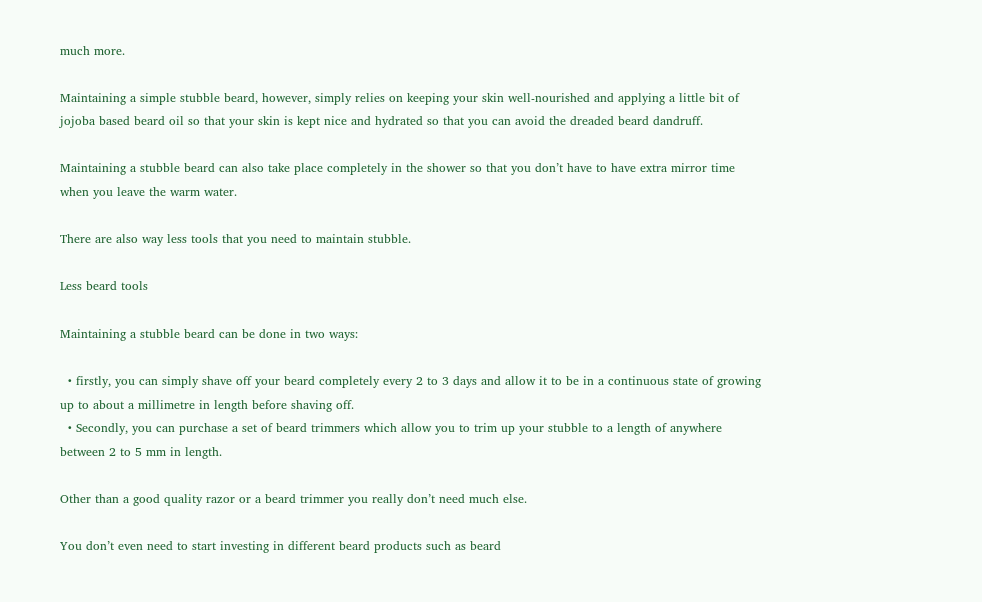much more.

Maintaining a simple stubble beard, however, simply relies on keeping your skin well-nourished and applying a little bit of jojoba based beard oil so that your skin is kept nice and hydrated so that you can avoid the dreaded beard dandruff.

Maintaining a stubble beard can also take place completely in the shower so that you don’t have to have extra mirror time when you leave the warm water.

There are also way less tools that you need to maintain stubble.

Less beard tools

Maintaining a stubble beard can be done in two ways:

  • firstly, you can simply shave off your beard completely every 2 to 3 days and allow it to be in a continuous state of growing up to about a millimetre in length before shaving off.
  • Secondly, you can purchase a set of beard trimmers which allow you to trim up your stubble to a length of anywhere between 2 to 5 mm in length.

Other than a good quality razor or a beard trimmer you really don’t need much else.

You don’t even need to start investing in different beard products such as beard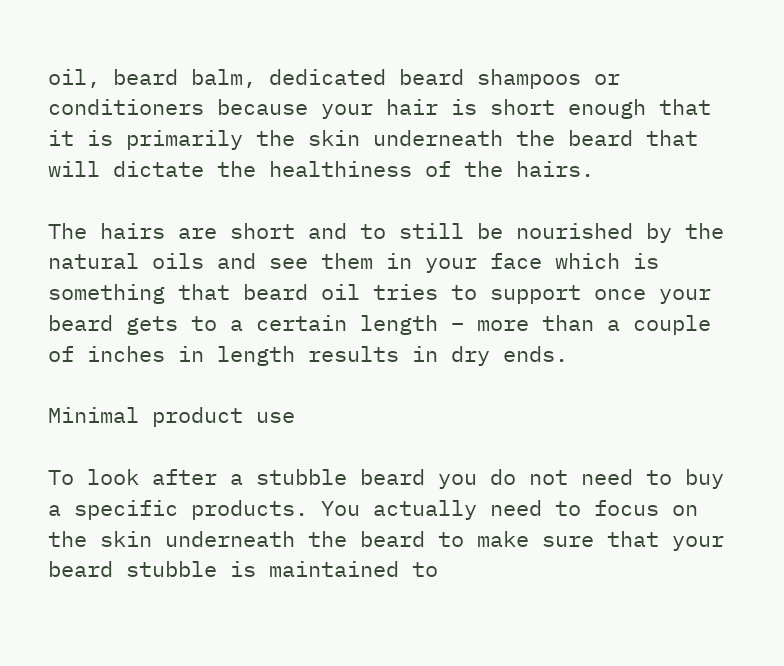oil, beard balm, dedicated beard shampoos or conditioners because your hair is short enough that it is primarily the skin underneath the beard that will dictate the healthiness of the hairs.

The hairs are short and to still be nourished by the natural oils and see them in your face which is something that beard oil tries to support once your beard gets to a certain length – more than a couple of inches in length results in dry ends.

Minimal product use

To look after a stubble beard you do not need to buy a specific products. You actually need to focus on the skin underneath the beard to make sure that your beard stubble is maintained to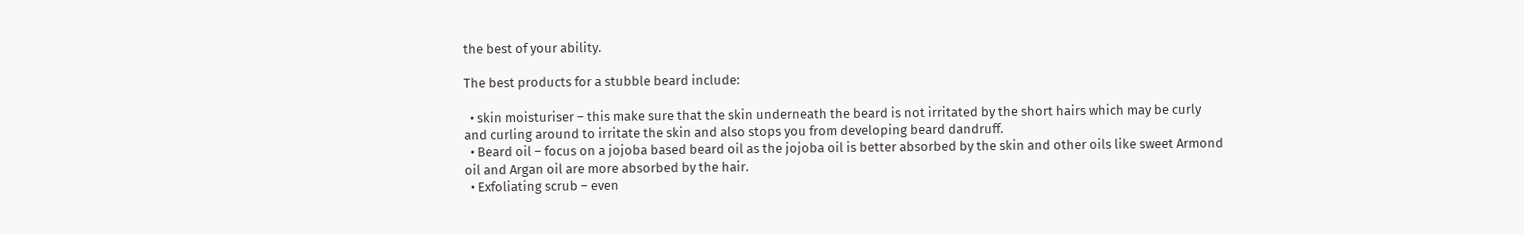the best of your ability.

The best products for a stubble beard include:

  • skin moisturiser – this make sure that the skin underneath the beard is not irritated by the short hairs which may be curly and curling around to irritate the skin and also stops you from developing beard dandruff.
  • Beard oil – focus on a jojoba based beard oil as the jojoba oil is better absorbed by the skin and other oils like sweet Armond oil and Argan oil are more absorbed by the hair.
  • Exfoliating scrub – even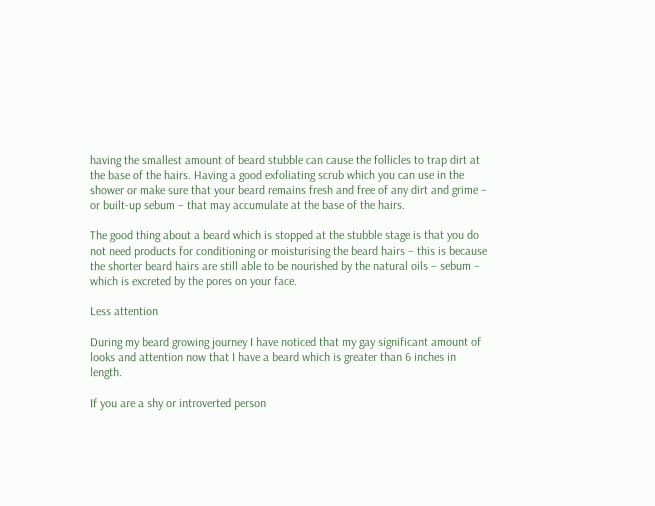having the smallest amount of beard stubble can cause the follicles to trap dirt at the base of the hairs. Having a good exfoliating scrub which you can use in the shower or make sure that your beard remains fresh and free of any dirt and grime – or built-up sebum – that may accumulate at the base of the hairs.

The good thing about a beard which is stopped at the stubble stage is that you do not need products for conditioning or moisturising the beard hairs – this is because the shorter beard hairs are still able to be nourished by the natural oils – sebum – which is excreted by the pores on your face.

Less attention

During my beard growing journey I have noticed that my gay significant amount of looks and attention now that I have a beard which is greater than 6 inches in length.

If you are a shy or introverted person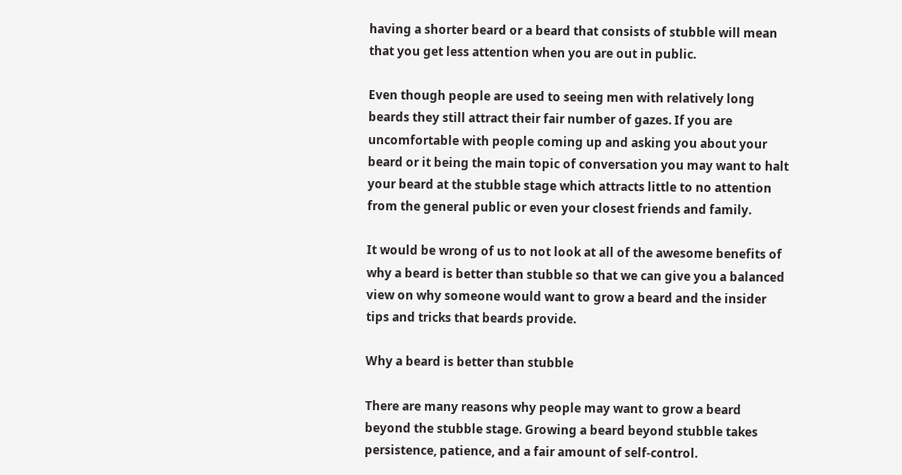having a shorter beard or a beard that consists of stubble will mean that you get less attention when you are out in public.

Even though people are used to seeing men with relatively long beards they still attract their fair number of gazes. If you are uncomfortable with people coming up and asking you about your beard or it being the main topic of conversation you may want to halt your beard at the stubble stage which attracts little to no attention from the general public or even your closest friends and family.

It would be wrong of us to not look at all of the awesome benefits of why a beard is better than stubble so that we can give you a balanced view on why someone would want to grow a beard and the insider tips and tricks that beards provide.

Why a beard is better than stubble

There are many reasons why people may want to grow a beard beyond the stubble stage. Growing a beard beyond stubble takes persistence, patience, and a fair amount of self-control.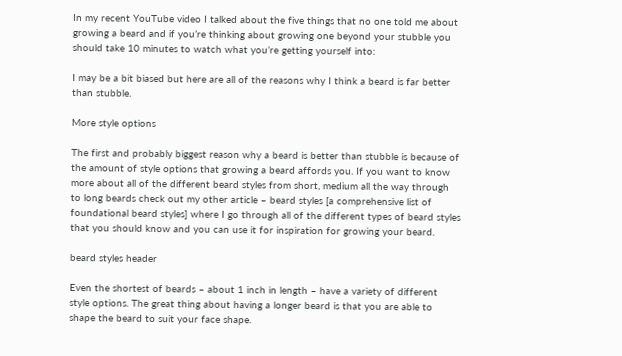In my recent YouTube video I talked about the five things that no one told me about growing a beard and if you’re thinking about growing one beyond your stubble you should take 10 minutes to watch what you’re getting yourself into:

I may be a bit biased but here are all of the reasons why I think a beard is far better than stubble.

More style options

The first and probably biggest reason why a beard is better than stubble is because of the amount of style options that growing a beard affords you. If you want to know more about all of the different beard styles from short, medium all the way through to long beards check out my other article – beard styles [a comprehensive list of foundational beard styles] where I go through all of the different types of beard styles that you should know and you can use it for inspiration for growing your beard.

beard styles header

Even the shortest of beards – about 1 inch in length – have a variety of different style options. The great thing about having a longer beard is that you are able to shape the beard to suit your face shape.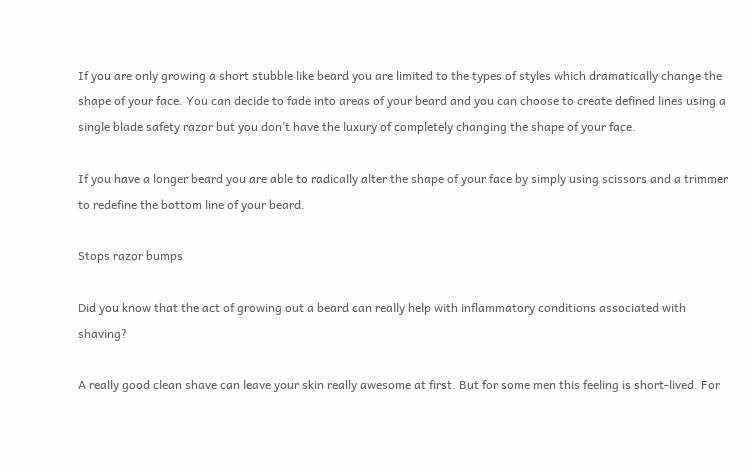If you are only growing a short stubble like beard you are limited to the types of styles which dramatically change the shape of your face. You can decide to fade into areas of your beard and you can choose to create defined lines using a single blade safety razor but you don’t have the luxury of completely changing the shape of your face.

If you have a longer beard you are able to radically alter the shape of your face by simply using scissors and a trimmer to redefine the bottom line of your beard.

Stops razor bumps

Did you know that the act of growing out a beard can really help with inflammatory conditions associated with shaving?

A really good clean shave can leave your skin really awesome at first. But for some men this feeling is short-lived. For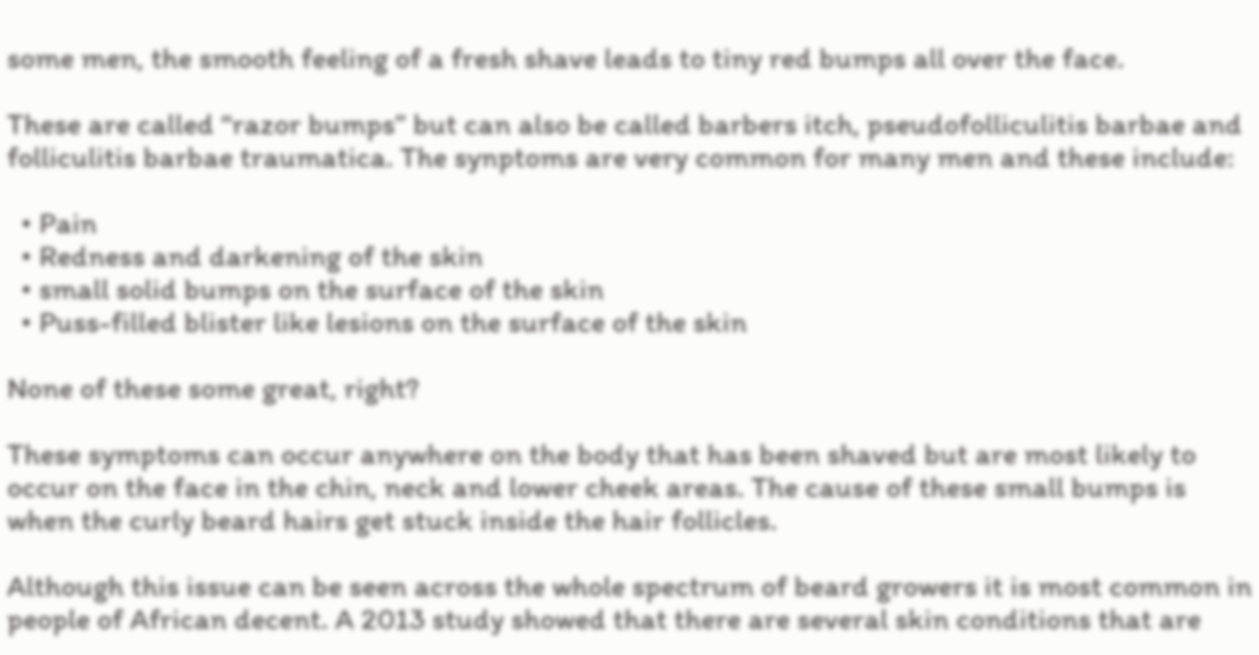some men, the smooth feeling of a fresh shave leads to tiny red bumps all over the face.

These are called “razor bumps” but can also be called barbers itch, pseudofolliculitis barbae and folliculitis barbae traumatica. The synptoms are very common for many men and these include:

  • Pain
  • Redness and darkening of the skin
  • small solid bumps on the surface of the skin
  • Puss-filled blister like lesions on the surface of the skin

None of these some great, right?

These symptoms can occur anywhere on the body that has been shaved but are most likely to occur on the face in the chin, neck and lower cheek areas. The cause of these small bumps is when the curly beard hairs get stuck inside the hair follicles.

Although this issue can be seen across the whole spectrum of beard growers it is most common in people of African decent. A 2013 study showed that there are several skin conditions that are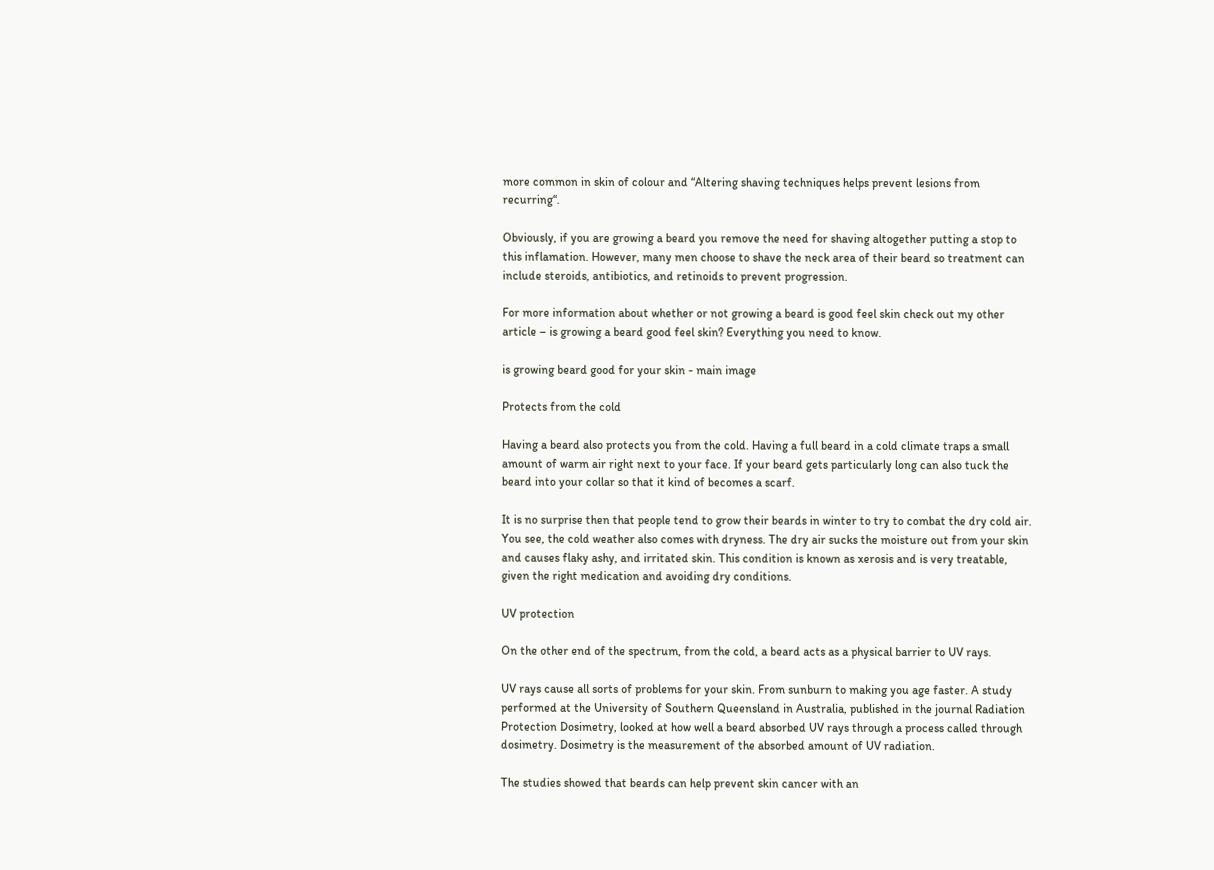more common in skin of colour and “Altering shaving techniques helps prevent lesions from recurring“.

Obviously, if you are growing a beard you remove the need for shaving altogether putting a stop to this inflamation. However, many men choose to shave the neck area of their beard so treatment can include steroids, antibiotics, and retinoids to prevent progression.

For more information about whether or not growing a beard is good feel skin check out my other article – is growing a beard good feel skin? Everything you need to know.

is growing beard good for your skin - main image

Protects from the cold

Having a beard also protects you from the cold. Having a full beard in a cold climate traps a small amount of warm air right next to your face. If your beard gets particularly long can also tuck the beard into your collar so that it kind of becomes a scarf.

It is no surprise then that people tend to grow their beards in winter to try to combat the dry cold air. You see, the cold weather also comes with dryness. The dry air sucks the moisture out from your skin and causes flaky ashy, and irritated skin. This condition is known as xerosis and is very treatable, given the right medication and avoiding dry conditions.

UV protection

On the other end of the spectrum, from the cold, a beard acts as a physical barrier to UV rays.

UV rays cause all sorts of problems for your skin. From sunburn to making you age faster. A study performed at the University of Southern Queensland in Australia, published in the journal Radiation Protection Dosimetry, looked at how well a beard absorbed UV rays through a process called through dosimetry. Dosimetry is the measurement of the absorbed amount of UV radiation.

The studies showed that beards can help prevent skin cancer with an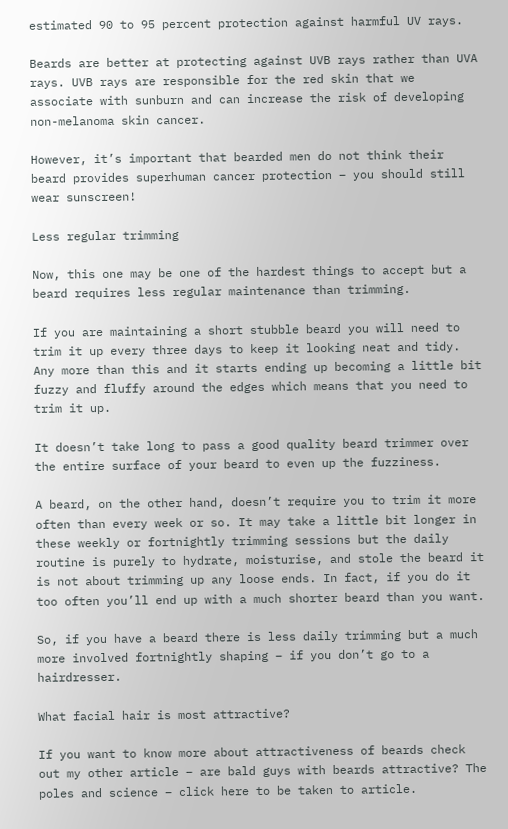estimated 90 to 95 percent protection against harmful UV rays.

Beards are better at protecting against UVB rays rather than UVA rays. UVB rays are responsible for the red skin that we associate with sunburn and can increase the risk of developing non-melanoma skin cancer.

However, it’s important that bearded men do not think their beard provides superhuman cancer protection – you should still wear sunscreen!

Less regular trimming

Now, this one may be one of the hardest things to accept but a beard requires less regular maintenance than trimming.

If you are maintaining a short stubble beard you will need to trim it up every three days to keep it looking neat and tidy. Any more than this and it starts ending up becoming a little bit fuzzy and fluffy around the edges which means that you need to trim it up.

It doesn’t take long to pass a good quality beard trimmer over the entire surface of your beard to even up the fuzziness.

A beard, on the other hand, doesn’t require you to trim it more often than every week or so. It may take a little bit longer in these weekly or fortnightly trimming sessions but the daily routine is purely to hydrate, moisturise, and stole the beard it is not about trimming up any loose ends. In fact, if you do it too often you’ll end up with a much shorter beard than you want.

So, if you have a beard there is less daily trimming but a much more involved fortnightly shaping – if you don’t go to a hairdresser.

What facial hair is most attractive?

If you want to know more about attractiveness of beards check out my other article – are bald guys with beards attractive? The poles and science – click here to be taken to article.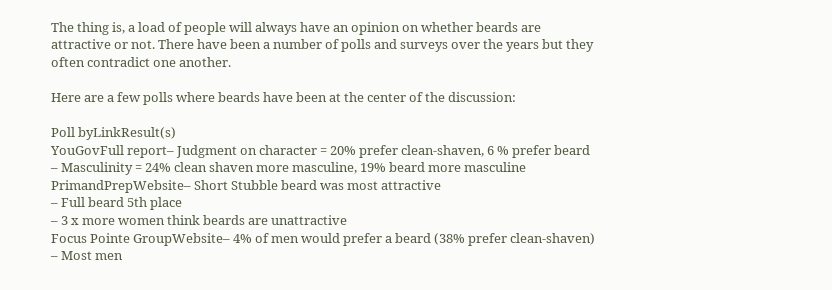The thing is, a load of people will always have an opinion on whether beards are attractive or not. There have been a number of polls and surveys over the years but they often contradict one another.

Here are a few polls where beards have been at the center of the discussion:

Poll byLinkResult(s)
YouGovFull report– Judgment on character = 20% prefer clean-shaven, 6 % prefer beard
– Masculinity = 24% clean shaven more masculine, 19% beard more masculine
PrimandPrepWebsite– Short Stubble beard was most attractive
– Full beard 5th place
– 3 x more women think beards are unattractive
Focus Pointe GroupWebsite– 4% of men would prefer a beard (38% prefer clean-shaven)
– Most men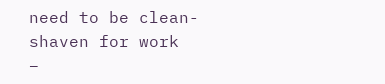need to be clean-shaven for work
–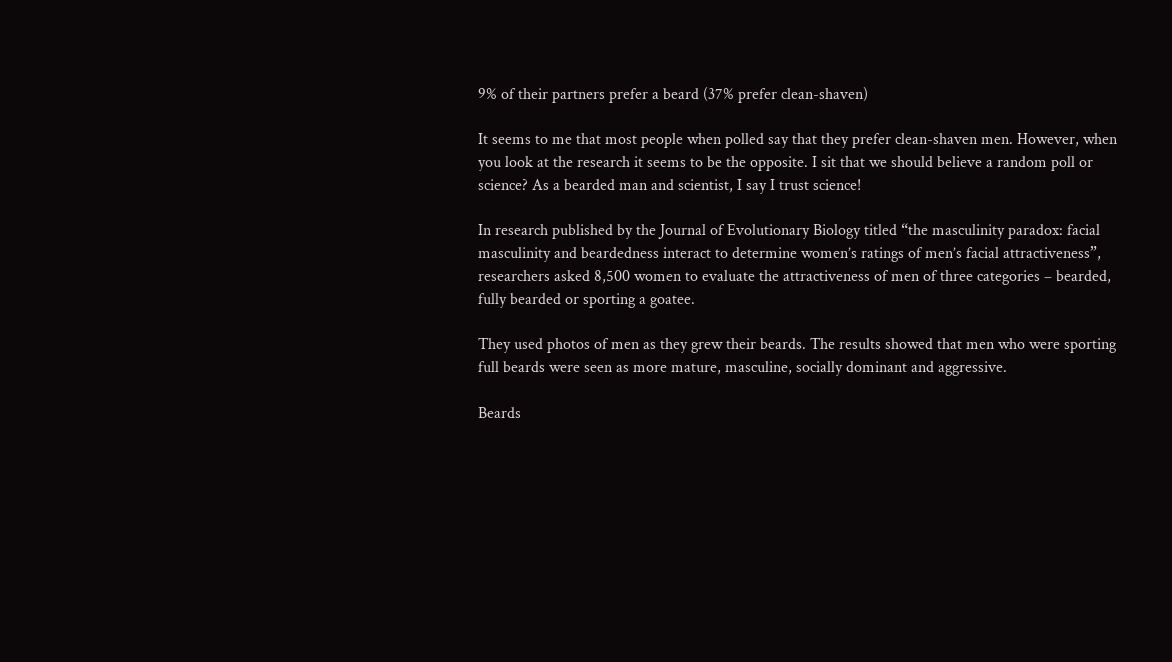9% of their partners prefer a beard (37% prefer clean-shaven)

It seems to me that most people when polled say that they prefer clean-shaven men. However, when you look at the research it seems to be the opposite. I sit that we should believe a random poll or science? As a bearded man and scientist, I say I trust science!

In research published by the Journal of Evolutionary Biology titled “the masculinity paradox: facial masculinity and beardedness interact to determine women’s ratings of men’s facial attractiveness”, researchers asked 8,500 women to evaluate the attractiveness of men of three categories – bearded, fully bearded or sporting a goatee.

They used photos of men as they grew their beards. The results showed that men who were sporting full beards were seen as more mature, masculine, socially dominant and aggressive.

Beards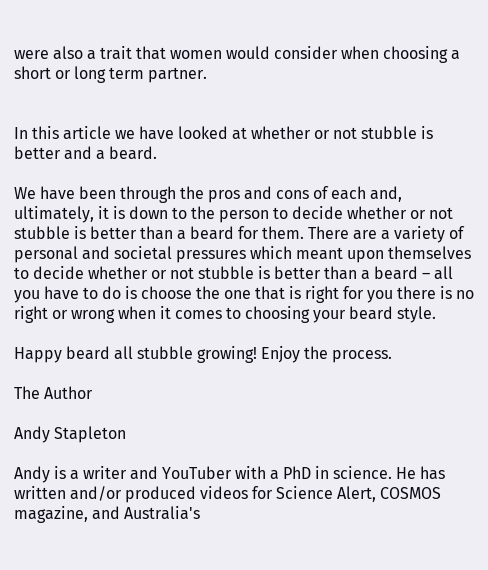were also a trait that women would consider when choosing a short or long term partner.


In this article we have looked at whether or not stubble is better and a beard.

We have been through the pros and cons of each and, ultimately, it is down to the person to decide whether or not stubble is better than a beard for them. There are a variety of personal and societal pressures which meant upon themselves to decide whether or not stubble is better than a beard – all you have to do is choose the one that is right for you there is no right or wrong when it comes to choosing your beard style.

Happy beard all stubble growing! Enjoy the process.

The Author

Andy Stapleton

Andy is a writer and YouTuber with a PhD in science. He has written and/or produced videos for Science Alert, COSMOS magazine, and Australia's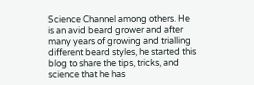Science Channel among others. He is an avid beard grower and after many years of growing and trialling different beard styles, he started this blog to share the tips, tricks, and science that he has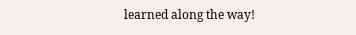learned along the way!